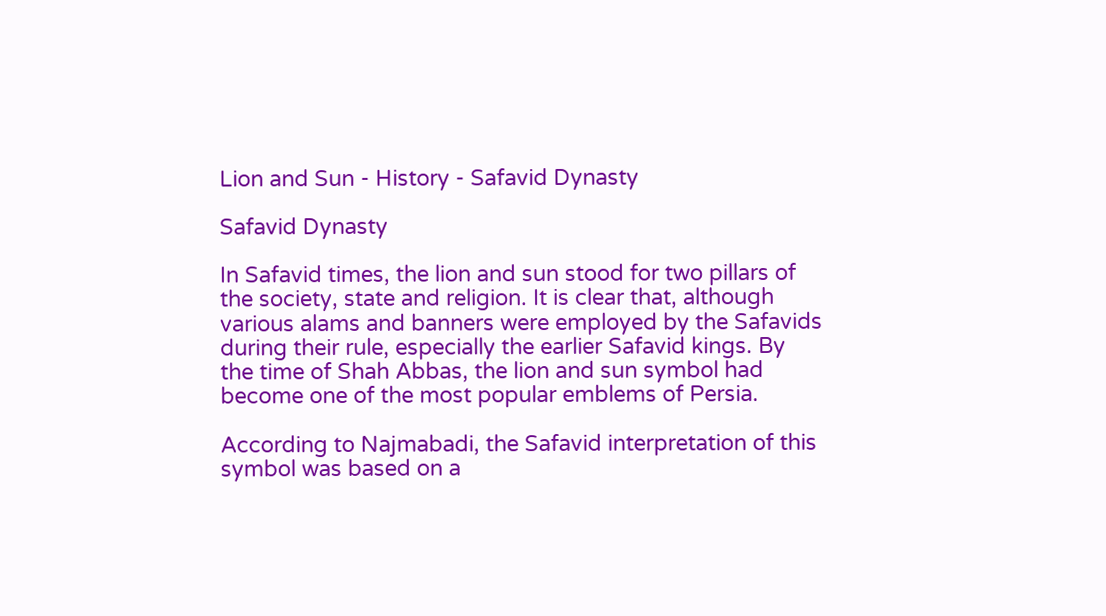Lion and Sun - History - Safavid Dynasty

Safavid Dynasty

In Safavid times, the lion and sun stood for two pillars of the society, state and religion. It is clear that, although various alams and banners were employed by the Safavids during their rule, especially the earlier Safavid kings. By the time of Shah Abbas, the lion and sun symbol had become one of the most popular emblems of Persia.

According to Najmabadi, the Safavid interpretation of this symbol was based on a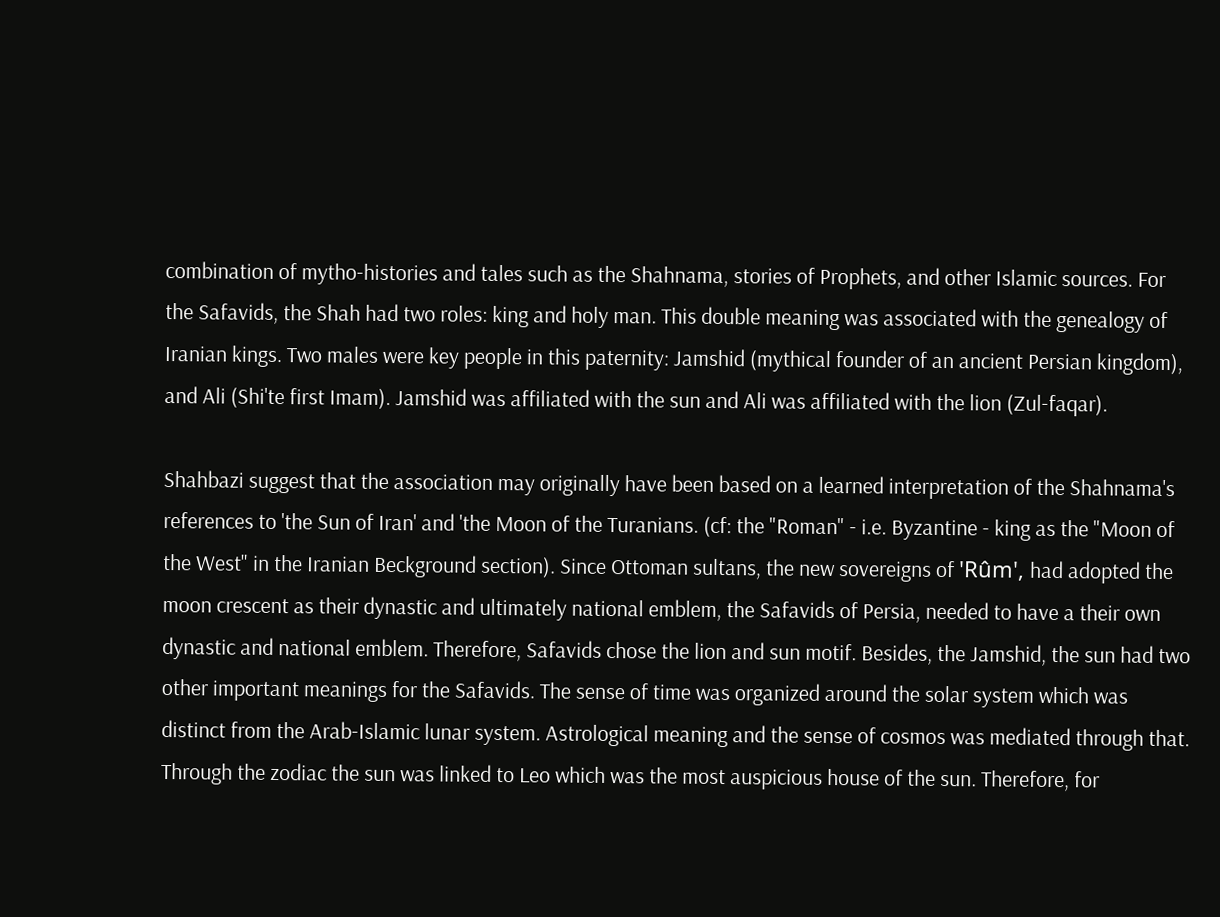combination of mytho-histories and tales such as the Shahnama, stories of Prophets, and other Islamic sources. For the Safavids, the Shah had two roles: king and holy man. This double meaning was associated with the genealogy of Iranian kings. Two males were key people in this paternity: Jamshid (mythical founder of an ancient Persian kingdom), and Ali (Shi'te first Imam). Jamshid was affiliated with the sun and Ali was affiliated with the lion (Zul-faqar).

Shahbazi suggest that the association may originally have been based on a learned interpretation of the Shahnama's references to 'the Sun of Iran' and 'the Moon of the Turanians. (cf: the "Roman" - i.e. Byzantine - king as the "Moon of the West" in the Iranian Beckground section). Since Ottoman sultans, the new sovereigns of 'Rûm', had adopted the moon crescent as their dynastic and ultimately national emblem, the Safavids of Persia, needed to have a their own dynastic and national emblem. Therefore, Safavids chose the lion and sun motif. Besides, the Jamshid, the sun had two other important meanings for the Safavids. The sense of time was organized around the solar system which was distinct from the Arab-Islamic lunar system. Astrological meaning and the sense of cosmos was mediated through that. Through the zodiac the sun was linked to Leo which was the most auspicious house of the sun. Therefore, for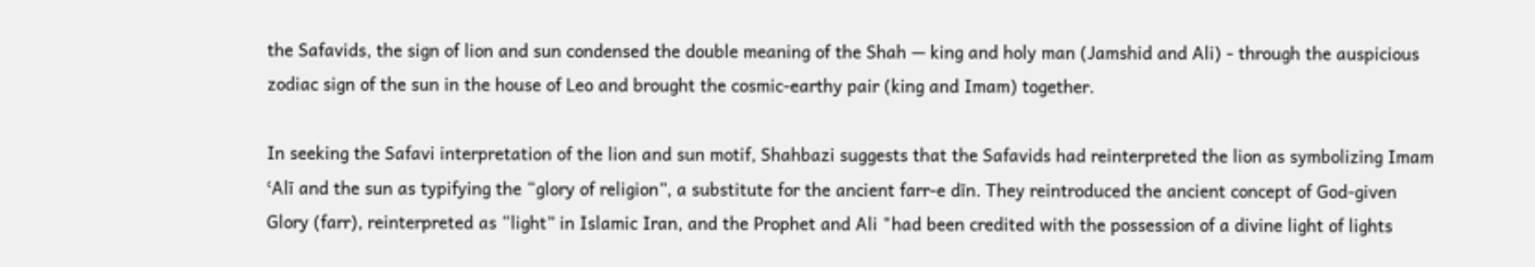the Safavids, the sign of lion and sun condensed the double meaning of the Shah — king and holy man (Jamshid and Ali) - through the auspicious zodiac sign of the sun in the house of Leo and brought the cosmic-earthy pair (king and Imam) together.

In seeking the Safavi interpretation of the lion and sun motif, Shahbazi suggests that the Safavids had reinterpreted the lion as symbolizing Imam ʿAlī and the sun as typifying the “glory of religion”, a substitute for the ancient farr-e dīn. They reintroduced the ancient concept of God-given Glory (farr), reinterpreted as “light” in Islamic Iran, and the Prophet and Ali "had been credited with the possession of a divine light of lights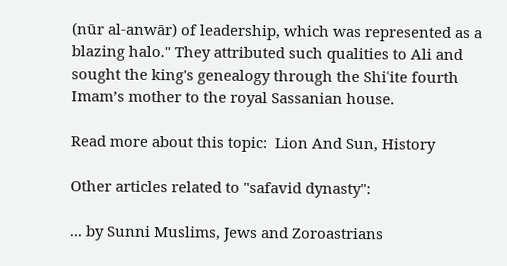(nūr al-anwār) of leadership, which was represented as a blazing halo." They attributed such qualities to Ali and sought the king's genealogy through the Shiʿite fourth Imam’s mother to the royal Sassanian house.

Read more about this topic:  Lion And Sun, History

Other articles related to "safavid dynasty":

... by Sunni Muslims, Jews and Zoroastrians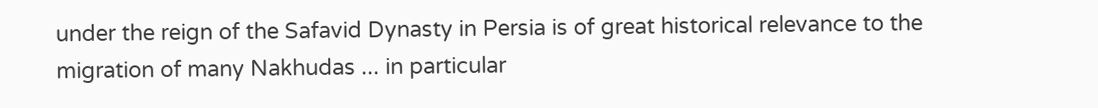under the reign of the Safavid Dynasty in Persia is of great historical relevance to the migration of many Nakhudas ... in particular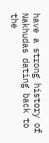have a strong history of Nakhudas dating back to the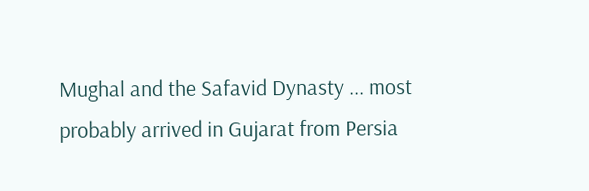Mughal and the Safavid Dynasty ... most probably arrived in Gujarat from Persia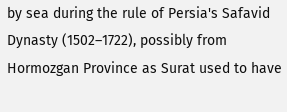by sea during the rule of Persia's Safavid Dynasty (1502–1722), possibly from Hormozgan Province as Surat used to have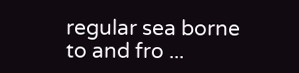regular sea borne to and fro ...